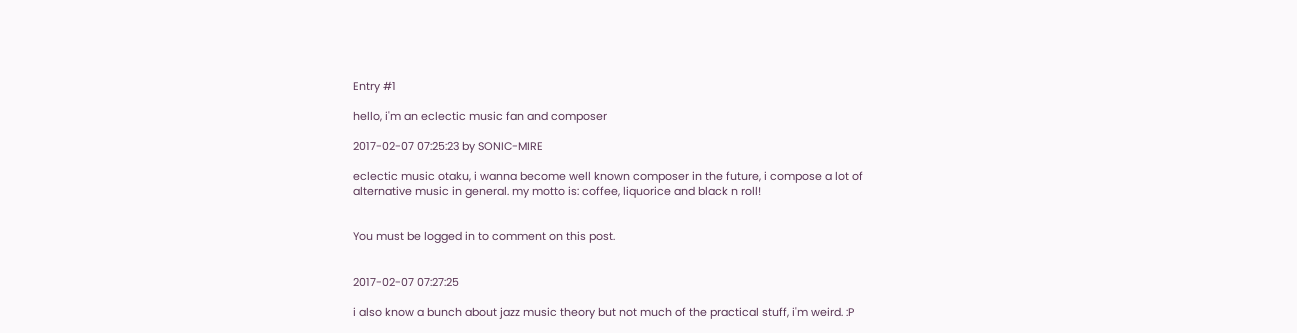Entry #1

hello, i'm an eclectic music fan and composer

2017-02-07 07:25:23 by SONIC-MIRE

eclectic music otaku, i wanna become well known composer in the future, i compose a lot of alternative music in general. my motto is: coffee, liquorice and black n roll!


You must be logged in to comment on this post.


2017-02-07 07:27:25

i also know a bunch about jazz music theory but not much of the practical stuff, i'm weird. :P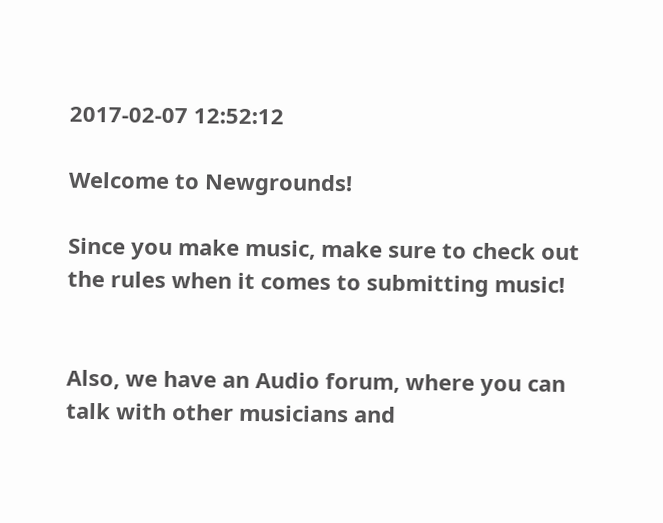2017-02-07 12:52:12

Welcome to Newgrounds!

Since you make music, make sure to check out the rules when it comes to submitting music!


Also, we have an Audio forum, where you can talk with other musicians and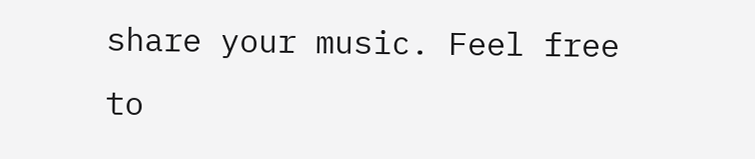share your music. Feel free to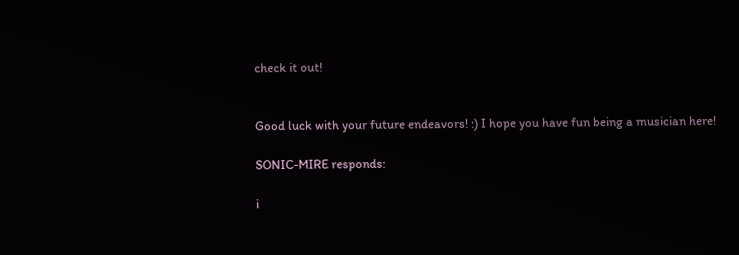check it out!


Good luck with your future endeavors! :) I hope you have fun being a musician here!

SONIC-MIRE responds:

i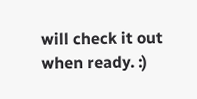will check it out when ready. :)